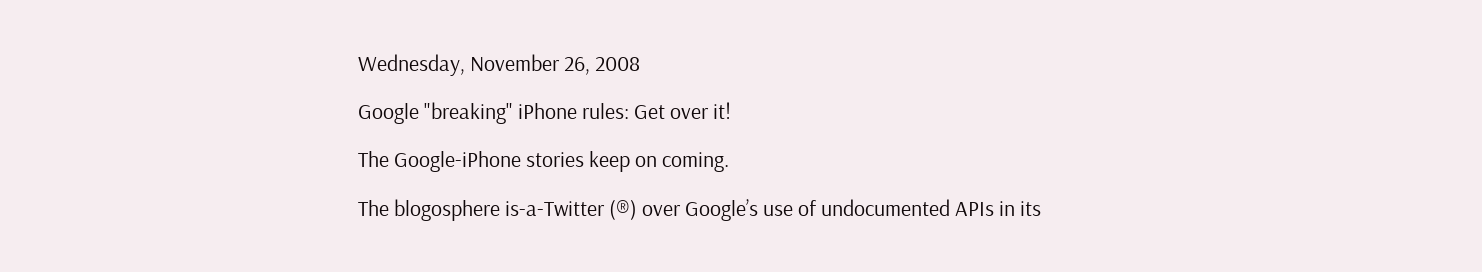Wednesday, November 26, 2008

Google "breaking" iPhone rules: Get over it!

The Google-iPhone stories keep on coming.

The blogosphere is-a-Twitter (®) over Google’s use of undocumented APIs in its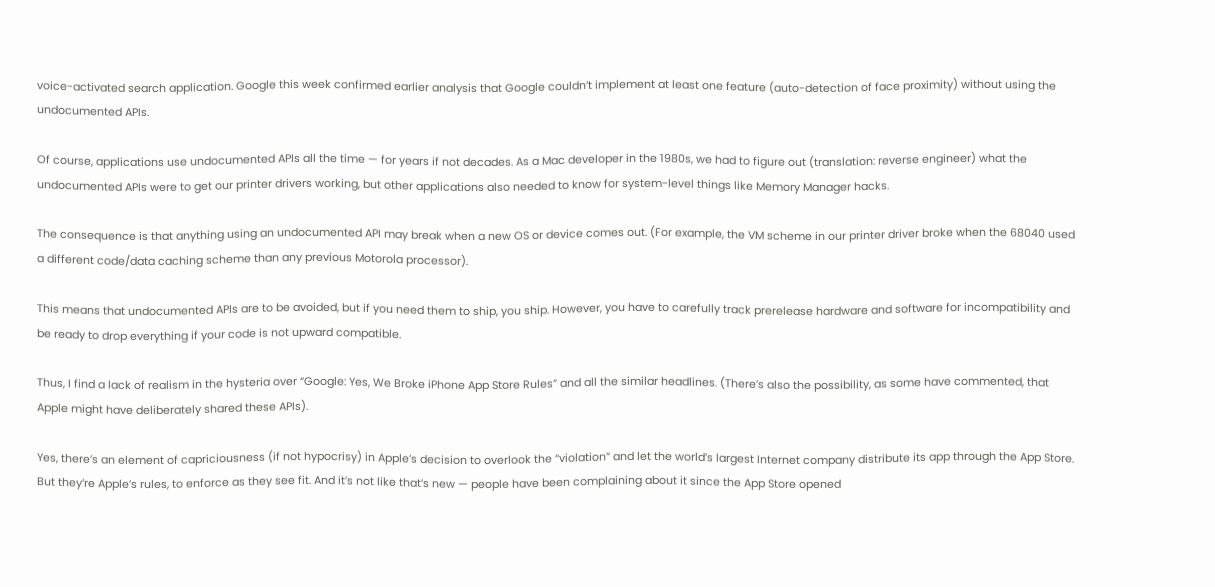voice-activated search application. Google this week confirmed earlier analysis that Google couldn’t implement at least one feature (auto-detection of face proximity) without using the undocumented APIs.

Of course, applications use undocumented APIs all the time — for years if not decades. As a Mac developer in the 1980s, we had to figure out (translation: reverse engineer) what the undocumented APIs were to get our printer drivers working, but other applications also needed to know for system-level things like Memory Manager hacks.

The consequence is that anything using an undocumented API may break when a new OS or device comes out. (For example, the VM scheme in our printer driver broke when the 68040 used a different code/data caching scheme than any previous Motorola processor).

This means that undocumented APIs are to be avoided, but if you need them to ship, you ship. However, you have to carefully track prerelease hardware and software for incompatibility and be ready to drop everything if your code is not upward compatible.

Thus, I find a lack of realism in the hysteria over “Google: Yes, We Broke iPhone App Store Rules” and all the similar headlines. (There’s also the possibility, as some have commented, that Apple might have deliberately shared these APIs).

Yes, there’s an element of capriciousness (if not hypocrisy) in Apple’s decision to overlook the “violation” and let the world’s largest Internet company distribute its app through the App Store. But they’re Apple’s rules, to enforce as they see fit. And it’s not like that’s new — people have been complaining about it since the App Store opened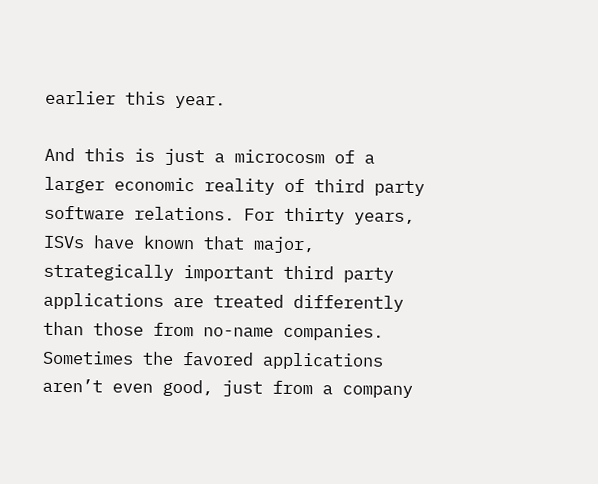earlier this year.

And this is just a microcosm of a larger economic reality of third party software relations. For thirty years, ISVs have known that major, strategically important third party applications are treated differently than those from no-name companies. Sometimes the favored applications aren’t even good, just from a company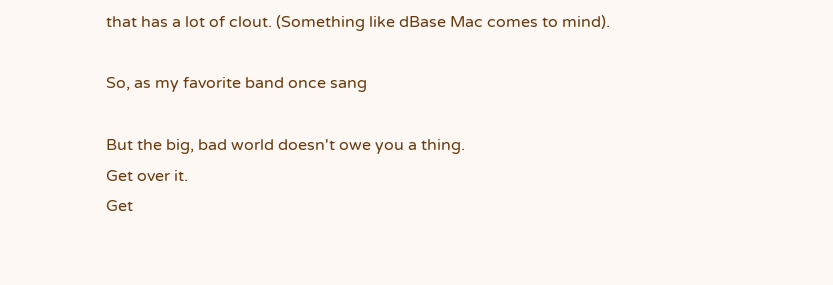that has a lot of clout. (Something like dBase Mac comes to mind).

So, as my favorite band once sang

But the big, bad world doesn't owe you a thing.
Get over it.
Get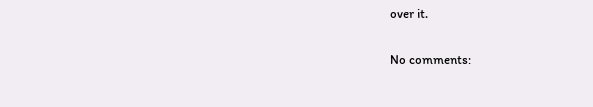over it.

No comments: